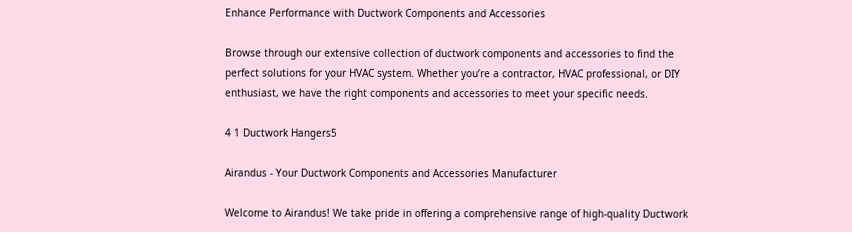Enhance Performance with Ductwork Components and Accessories

Browse through our extensive collection of ductwork components and accessories to find the perfect solutions for your HVAC system. Whether you’re a contractor, HVAC professional, or DIY enthusiast, we have the right components and accessories to meet your specific needs.

4 1 Ductwork Hangers5

Airandus - Your Ductwork Components and Accessories Manufacturer

Welcome to Airandus! We take pride in offering a comprehensive range of high-quality Ductwork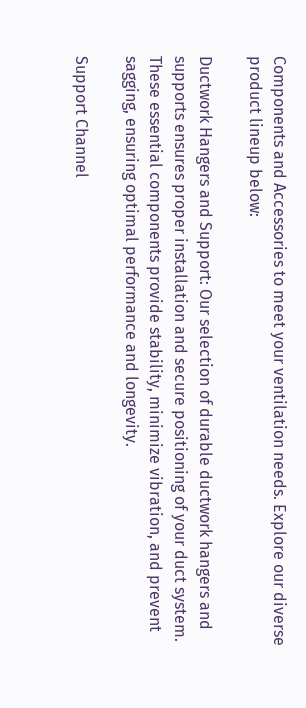Components and Accessories to meet your ventilation needs. Explore our diverse product lineup below:

Ductwork Hangers and Support: Our selection of durable ductwork hangers and supports ensures proper installation and secure positioning of your duct system. These essential components provide stability, minimize vibration, and prevent sagging, ensuring optimal performance and longevity.

Support Channel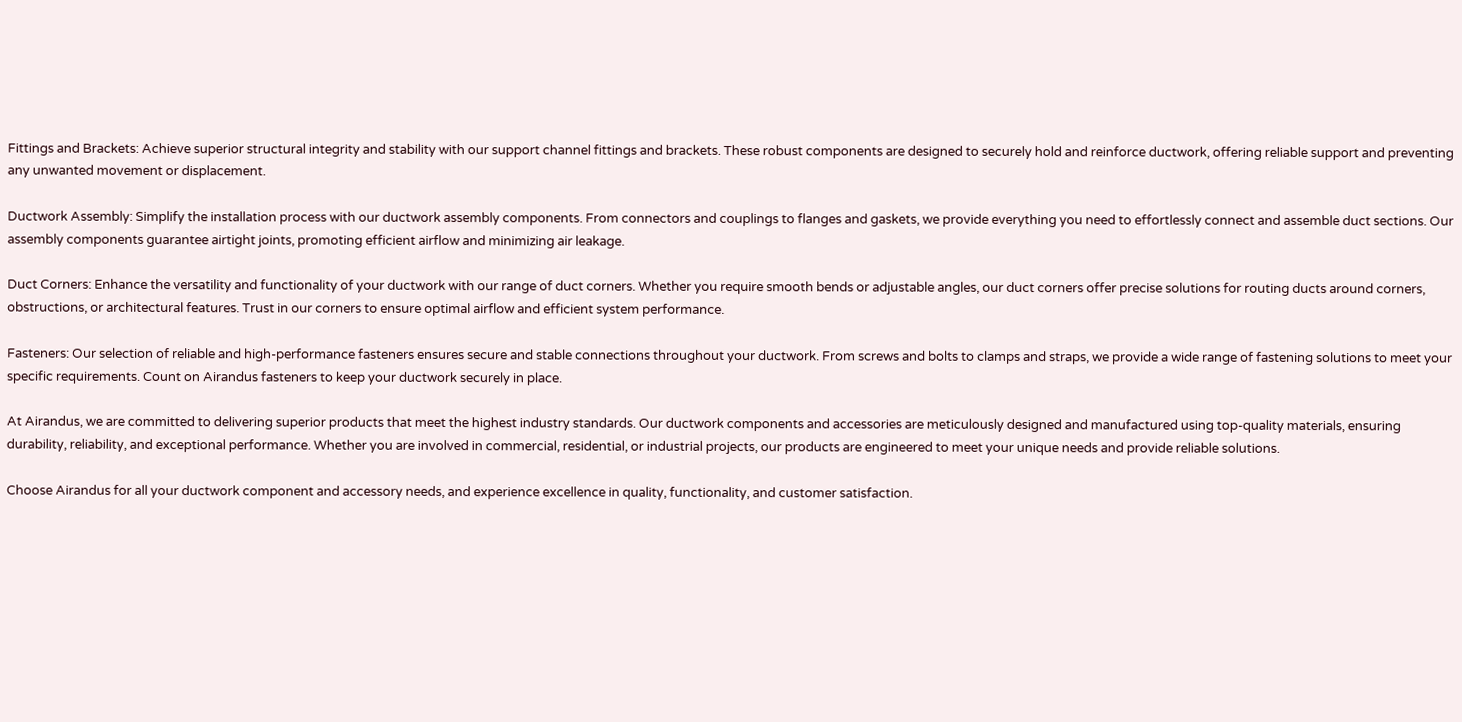Fittings and Brackets: Achieve superior structural integrity and stability with our support channel fittings and brackets. These robust components are designed to securely hold and reinforce ductwork, offering reliable support and preventing any unwanted movement or displacement.

Ductwork Assembly: Simplify the installation process with our ductwork assembly components. From connectors and couplings to flanges and gaskets, we provide everything you need to effortlessly connect and assemble duct sections. Our assembly components guarantee airtight joints, promoting efficient airflow and minimizing air leakage.

Duct Corners: Enhance the versatility and functionality of your ductwork with our range of duct corners. Whether you require smooth bends or adjustable angles, our duct corners offer precise solutions for routing ducts around corners, obstructions, or architectural features. Trust in our corners to ensure optimal airflow and efficient system performance.

Fasteners: Our selection of reliable and high-performance fasteners ensures secure and stable connections throughout your ductwork. From screws and bolts to clamps and straps, we provide a wide range of fastening solutions to meet your specific requirements. Count on Airandus fasteners to keep your ductwork securely in place.

At Airandus, we are committed to delivering superior products that meet the highest industry standards. Our ductwork components and accessories are meticulously designed and manufactured using top-quality materials, ensuring durability, reliability, and exceptional performance. Whether you are involved in commercial, residential, or industrial projects, our products are engineered to meet your unique needs and provide reliable solutions.

Choose Airandus for all your ductwork component and accessory needs, and experience excellence in quality, functionality, and customer satisfaction.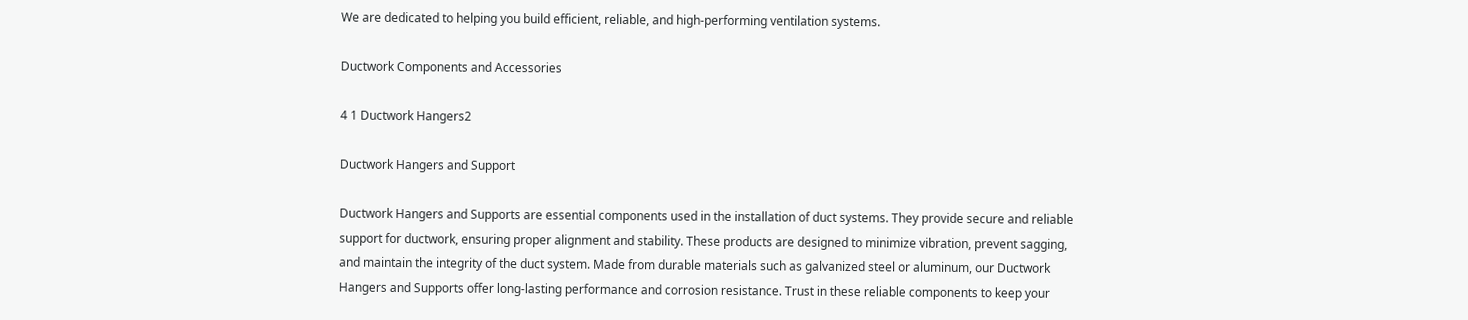We are dedicated to helping you build efficient, reliable, and high-performing ventilation systems.

Ductwork Components and Accessories

4 1 Ductwork Hangers2

Ductwork Hangers and Support

Ductwork Hangers and Supports are essential components used in the installation of duct systems. They provide secure and reliable support for ductwork, ensuring proper alignment and stability. These products are designed to minimize vibration, prevent sagging, and maintain the integrity of the duct system. Made from durable materials such as galvanized steel or aluminum, our Ductwork Hangers and Supports offer long-lasting performance and corrosion resistance. Trust in these reliable components to keep your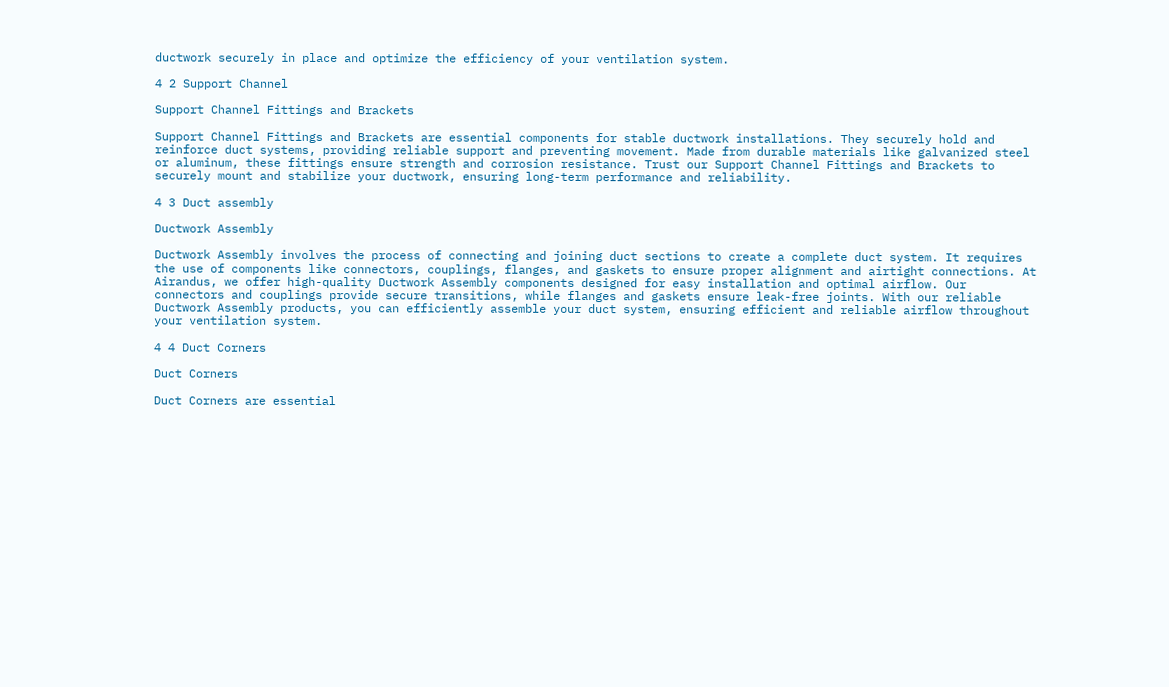ductwork securely in place and optimize the efficiency of your ventilation system.

4 2 Support Channel

Support Channel Fittings and Brackets

Support Channel Fittings and Brackets are essential components for stable ductwork installations. They securely hold and reinforce duct systems, providing reliable support and preventing movement. Made from durable materials like galvanized steel or aluminum, these fittings ensure strength and corrosion resistance. Trust our Support Channel Fittings and Brackets to securely mount and stabilize your ductwork, ensuring long-term performance and reliability.

4 3 Duct assembly

Ductwork Assembly

Ductwork Assembly involves the process of connecting and joining duct sections to create a complete duct system. It requires the use of components like connectors, couplings, flanges, and gaskets to ensure proper alignment and airtight connections. At Airandus, we offer high-quality Ductwork Assembly components designed for easy installation and optimal airflow. Our connectors and couplings provide secure transitions, while flanges and gaskets ensure leak-free joints. With our reliable Ductwork Assembly products, you can efficiently assemble your duct system, ensuring efficient and reliable airflow throughout your ventilation system.

4 4 Duct Corners

Duct Corners

Duct Corners are essential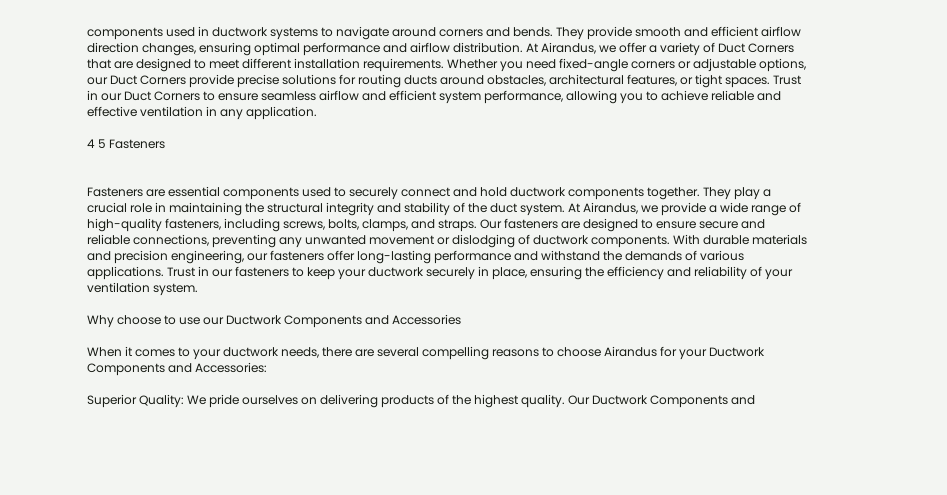components used in ductwork systems to navigate around corners and bends. They provide smooth and efficient airflow direction changes, ensuring optimal performance and airflow distribution. At Airandus, we offer a variety of Duct Corners that are designed to meet different installation requirements. Whether you need fixed-angle corners or adjustable options, our Duct Corners provide precise solutions for routing ducts around obstacles, architectural features, or tight spaces. Trust in our Duct Corners to ensure seamless airflow and efficient system performance, allowing you to achieve reliable and effective ventilation in any application.

4 5 Fasteners


Fasteners are essential components used to securely connect and hold ductwork components together. They play a crucial role in maintaining the structural integrity and stability of the duct system. At Airandus, we provide a wide range of high-quality fasteners, including screws, bolts, clamps, and straps. Our fasteners are designed to ensure secure and reliable connections, preventing any unwanted movement or dislodging of ductwork components. With durable materials and precision engineering, our fasteners offer long-lasting performance and withstand the demands of various applications. Trust in our fasteners to keep your ductwork securely in place, ensuring the efficiency and reliability of your ventilation system.

Why choose to use our Ductwork Components and Accessories

When it comes to your ductwork needs, there are several compelling reasons to choose Airandus for your Ductwork Components and Accessories:

Superior Quality: We pride ourselves on delivering products of the highest quality. Our Ductwork Components and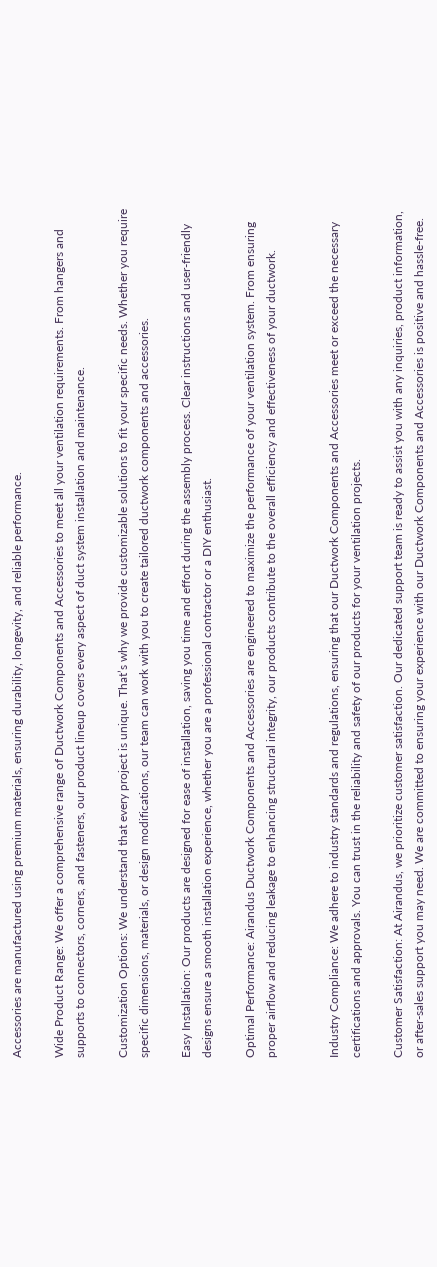Accessories are manufactured using premium materials, ensuring durability, longevity, and reliable performance.

Wide Product Range: We offer a comprehensive range of Ductwork Components and Accessories to meet all your ventilation requirements. From hangers and supports to connectors, corners, and fasteners, our product lineup covers every aspect of duct system installation and maintenance.

Customization Options: We understand that every project is unique. That’s why we provide customizable solutions to fit your specific needs. Whether you require specific dimensions, materials, or design modifications, our team can work with you to create tailored ductwork components and accessories.

Easy Installation: Our products are designed for ease of installation, saving you time and effort during the assembly process. Clear instructions and user-friendly designs ensure a smooth installation experience, whether you are a professional contractor or a DIY enthusiast.

Optimal Performance: Airandus Ductwork Components and Accessories are engineered to maximize the performance of your ventilation system. From ensuring proper airflow and reducing leakage to enhancing structural integrity, our products contribute to the overall efficiency and effectiveness of your ductwork.


Industry Compliance: We adhere to industry standards and regulations, ensuring that our Ductwork Components and Accessories meet or exceed the necessary certifications and approvals. You can trust in the reliability and safety of our products for your ventilation projects.

Customer Satisfaction: At Airandus, we prioritize customer satisfaction. Our dedicated support team is ready to assist you with any inquiries, product information, or after-sales support you may need. We are committed to ensuring your experience with our Ductwork Components and Accessories is positive and hassle-free.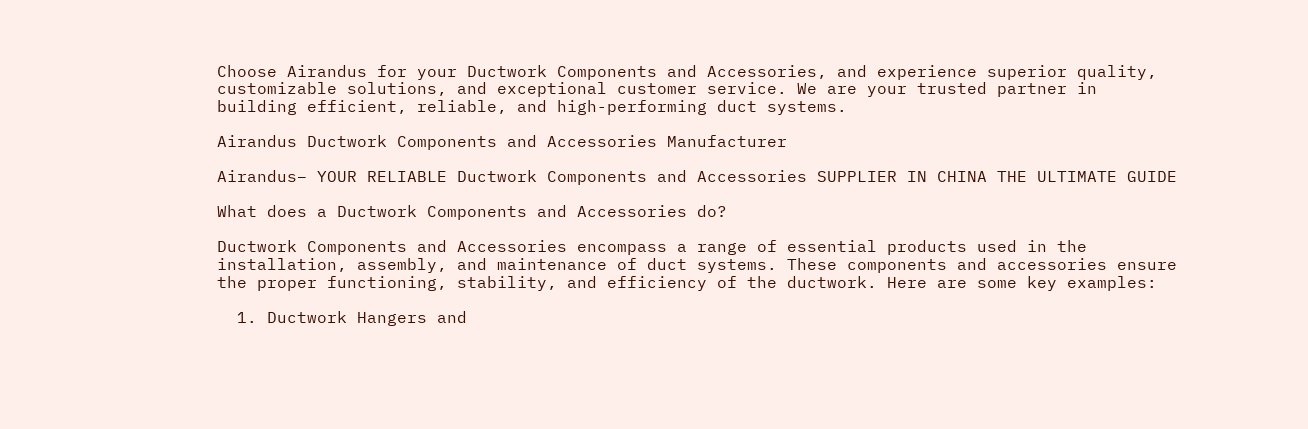Choose Airandus for your Ductwork Components and Accessories, and experience superior quality, customizable solutions, and exceptional customer service. We are your trusted partner in building efficient, reliable, and high-performing duct systems.

Airandus Ductwork Components and Accessories Manufacturer

Airandus– YOUR RELIABLE Ductwork Components and Accessories SUPPLIER IN CHINA THE ULTIMATE GUIDE

What does a Ductwork Components and Accessories do?

Ductwork Components and Accessories encompass a range of essential products used in the installation, assembly, and maintenance of duct systems. These components and accessories ensure the proper functioning, stability, and efficiency of the ductwork. Here are some key examples:

  1. Ductwork Hangers and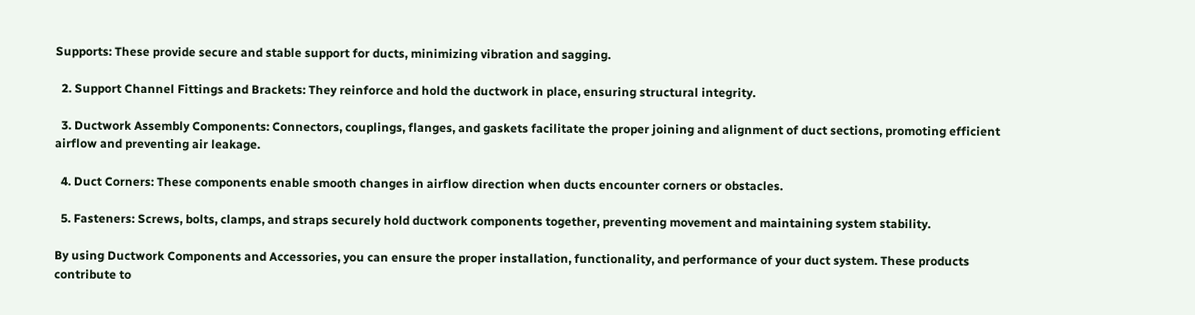Supports: These provide secure and stable support for ducts, minimizing vibration and sagging.

  2. Support Channel Fittings and Brackets: They reinforce and hold the ductwork in place, ensuring structural integrity.

  3. Ductwork Assembly Components: Connectors, couplings, flanges, and gaskets facilitate the proper joining and alignment of duct sections, promoting efficient airflow and preventing air leakage.

  4. Duct Corners: These components enable smooth changes in airflow direction when ducts encounter corners or obstacles.

  5. Fasteners: Screws, bolts, clamps, and straps securely hold ductwork components together, preventing movement and maintaining system stability.

By using Ductwork Components and Accessories, you can ensure the proper installation, functionality, and performance of your duct system. These products contribute to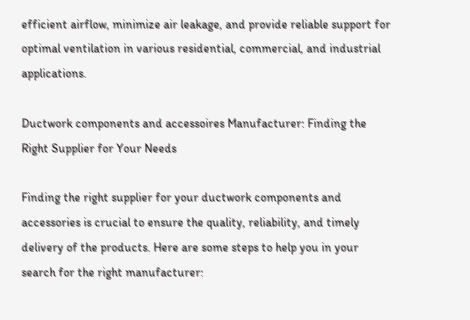efficient airflow, minimize air leakage, and provide reliable support for optimal ventilation in various residential, commercial, and industrial applications.

Ductwork components and accessoires Manufacturer: Finding the Right Supplier for Your Needs

Finding the right supplier for your ductwork components and accessories is crucial to ensure the quality, reliability, and timely delivery of the products. Here are some steps to help you in your search for the right manufacturer: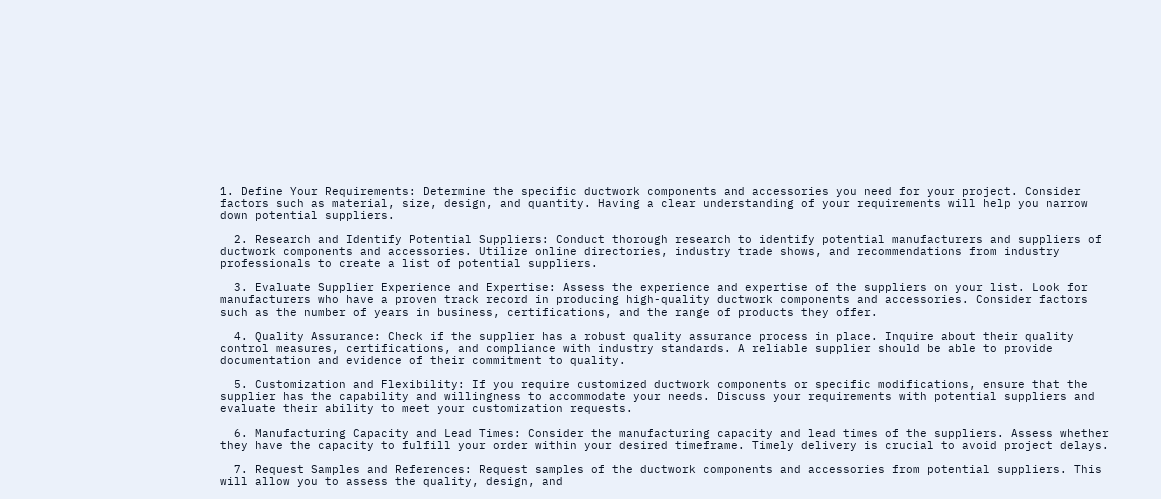1. Define Your Requirements: Determine the specific ductwork components and accessories you need for your project. Consider factors such as material, size, design, and quantity. Having a clear understanding of your requirements will help you narrow down potential suppliers.

  2. Research and Identify Potential Suppliers: Conduct thorough research to identify potential manufacturers and suppliers of ductwork components and accessories. Utilize online directories, industry trade shows, and recommendations from industry professionals to create a list of potential suppliers.

  3. Evaluate Supplier Experience and Expertise: Assess the experience and expertise of the suppliers on your list. Look for manufacturers who have a proven track record in producing high-quality ductwork components and accessories. Consider factors such as the number of years in business, certifications, and the range of products they offer.

  4. Quality Assurance: Check if the supplier has a robust quality assurance process in place. Inquire about their quality control measures, certifications, and compliance with industry standards. A reliable supplier should be able to provide documentation and evidence of their commitment to quality.

  5. Customization and Flexibility: If you require customized ductwork components or specific modifications, ensure that the supplier has the capability and willingness to accommodate your needs. Discuss your requirements with potential suppliers and evaluate their ability to meet your customization requests.

  6. Manufacturing Capacity and Lead Times: Consider the manufacturing capacity and lead times of the suppliers. Assess whether they have the capacity to fulfill your order within your desired timeframe. Timely delivery is crucial to avoid project delays.

  7. Request Samples and References: Request samples of the ductwork components and accessories from potential suppliers. This will allow you to assess the quality, design, and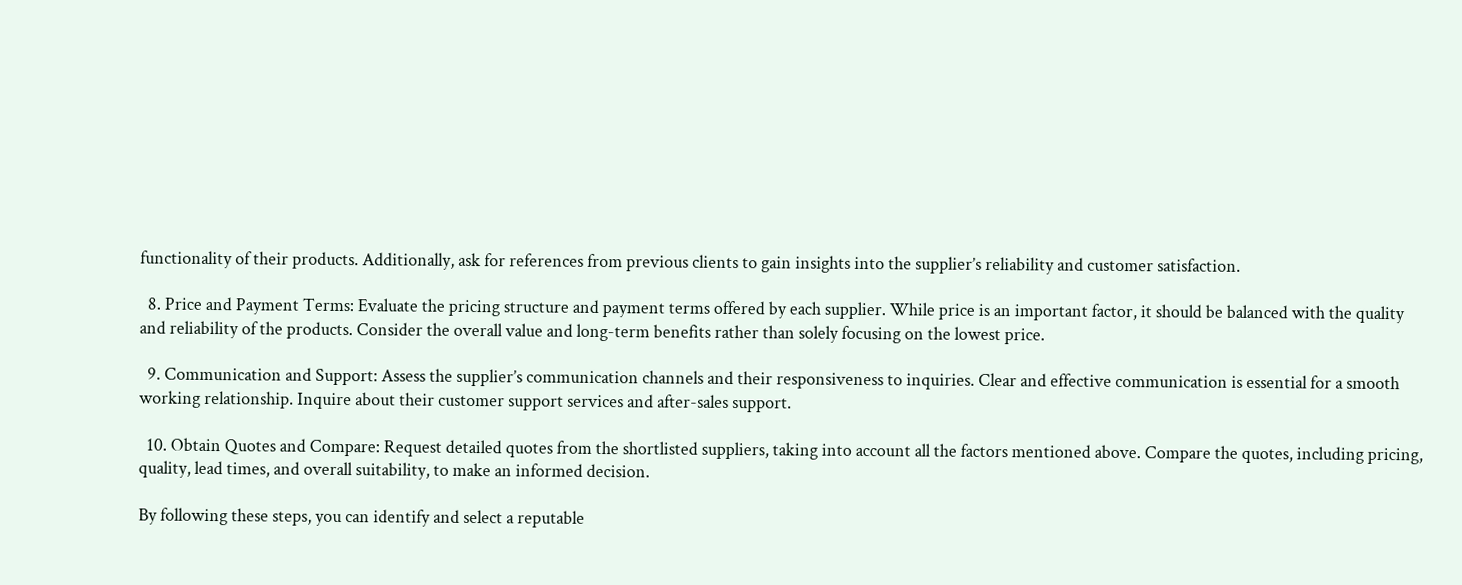functionality of their products. Additionally, ask for references from previous clients to gain insights into the supplier’s reliability and customer satisfaction.

  8. Price and Payment Terms: Evaluate the pricing structure and payment terms offered by each supplier. While price is an important factor, it should be balanced with the quality and reliability of the products. Consider the overall value and long-term benefits rather than solely focusing on the lowest price.

  9. Communication and Support: Assess the supplier’s communication channels and their responsiveness to inquiries. Clear and effective communication is essential for a smooth working relationship. Inquire about their customer support services and after-sales support.

  10. Obtain Quotes and Compare: Request detailed quotes from the shortlisted suppliers, taking into account all the factors mentioned above. Compare the quotes, including pricing, quality, lead times, and overall suitability, to make an informed decision.

By following these steps, you can identify and select a reputable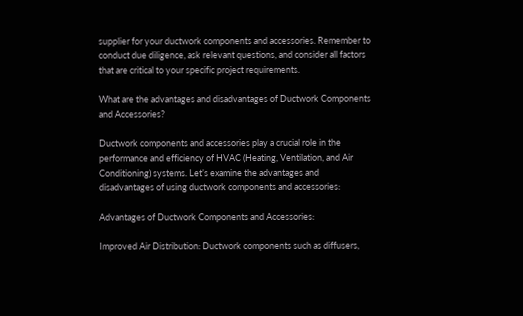supplier for your ductwork components and accessories. Remember to conduct due diligence, ask relevant questions, and consider all factors that are critical to your specific project requirements.

What are the advantages and disadvantages of Ductwork Components and Accessories?

Ductwork components and accessories play a crucial role in the performance and efficiency of HVAC (Heating, Ventilation, and Air Conditioning) systems. Let’s examine the advantages and disadvantages of using ductwork components and accessories:

Advantages of Ductwork Components and Accessories:

Improved Air Distribution: Ductwork components such as diffusers,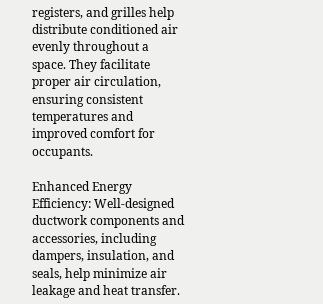registers, and grilles help distribute conditioned air evenly throughout a space. They facilitate proper air circulation, ensuring consistent temperatures and improved comfort for occupants.

Enhanced Energy Efficiency: Well-designed ductwork components and accessories, including dampers, insulation, and seals, help minimize air leakage and heat transfer.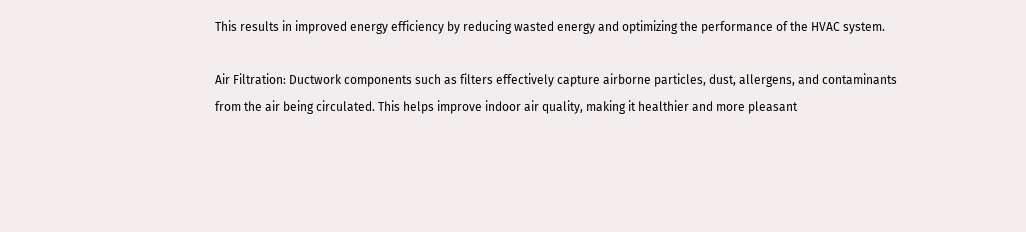This results in improved energy efficiency by reducing wasted energy and optimizing the performance of the HVAC system.

Air Filtration: Ductwork components such as filters effectively capture airborne particles, dust, allergens, and contaminants from the air being circulated. This helps improve indoor air quality, making it healthier and more pleasant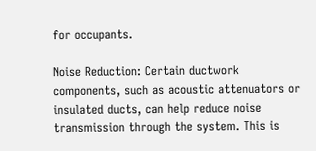for occupants.

Noise Reduction: Certain ductwork components, such as acoustic attenuators or insulated ducts, can help reduce noise transmission through the system. This is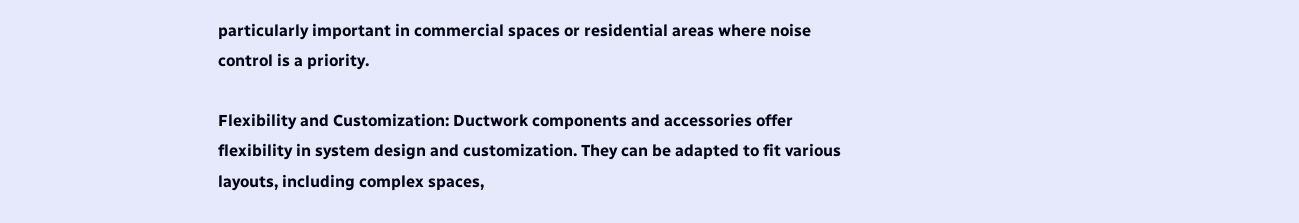particularly important in commercial spaces or residential areas where noise control is a priority.

Flexibility and Customization: Ductwork components and accessories offer flexibility in system design and customization. They can be adapted to fit various layouts, including complex spaces,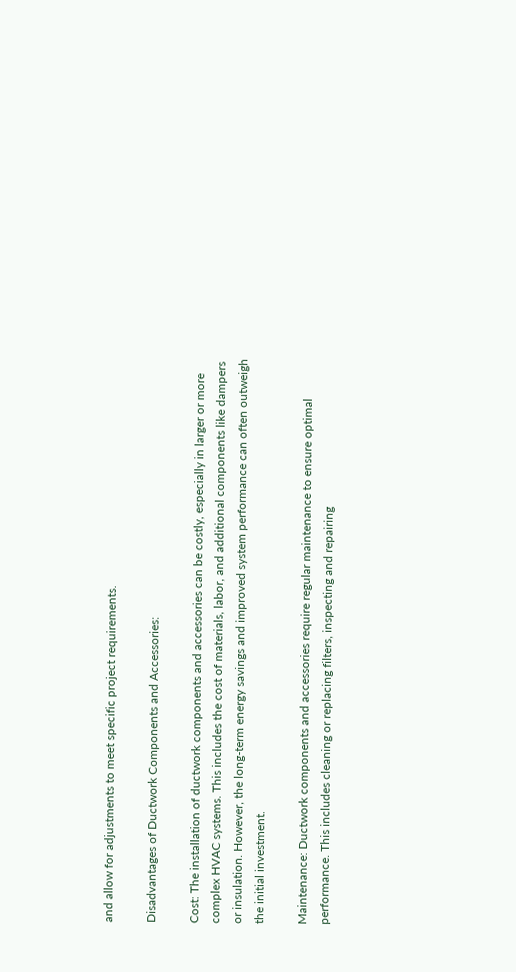and allow for adjustments to meet specific project requirements.

Disadvantages of Ductwork Components and Accessories:

Cost: The installation of ductwork components and accessories can be costly, especially in larger or more complex HVAC systems. This includes the cost of materials, labor, and additional components like dampers or insulation. However, the long-term energy savings and improved system performance can often outweigh the initial investment.

Maintenance: Ductwork components and accessories require regular maintenance to ensure optimal performance. This includes cleaning or replacing filters, inspecting and repairing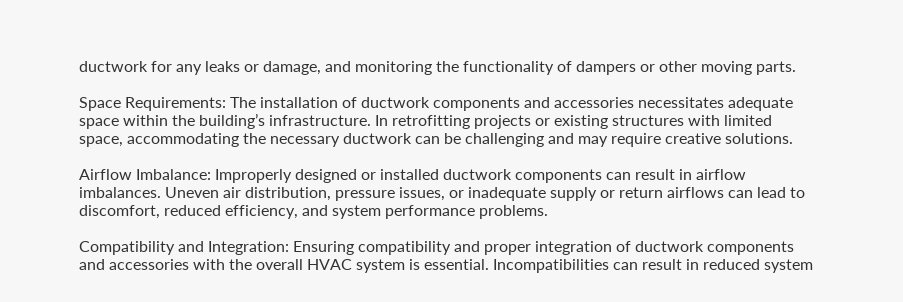ductwork for any leaks or damage, and monitoring the functionality of dampers or other moving parts.

Space Requirements: The installation of ductwork components and accessories necessitates adequate space within the building’s infrastructure. In retrofitting projects or existing structures with limited space, accommodating the necessary ductwork can be challenging and may require creative solutions.

Airflow Imbalance: Improperly designed or installed ductwork components can result in airflow imbalances. Uneven air distribution, pressure issues, or inadequate supply or return airflows can lead to discomfort, reduced efficiency, and system performance problems.

Compatibility and Integration: Ensuring compatibility and proper integration of ductwork components and accessories with the overall HVAC system is essential. Incompatibilities can result in reduced system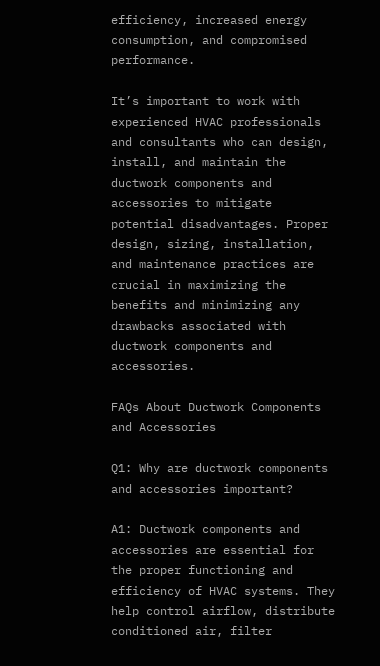efficiency, increased energy consumption, and compromised performance.

It’s important to work with experienced HVAC professionals and consultants who can design, install, and maintain the ductwork components and accessories to mitigate potential disadvantages. Proper design, sizing, installation, and maintenance practices are crucial in maximizing the benefits and minimizing any drawbacks associated with ductwork components and accessories.

FAQs About Ductwork Components and Accessories

Q1: Why are ductwork components and accessories important?

A1: Ductwork components and accessories are essential for the proper functioning and efficiency of HVAC systems. They help control airflow, distribute conditioned air, filter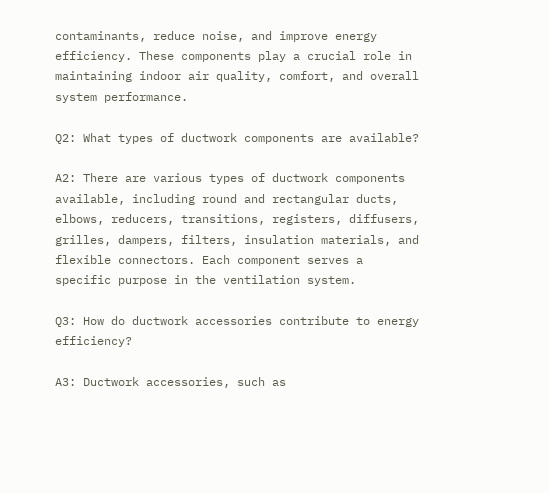contaminants, reduce noise, and improve energy efficiency. These components play a crucial role in maintaining indoor air quality, comfort, and overall system performance.

Q2: What types of ductwork components are available?

A2: There are various types of ductwork components available, including round and rectangular ducts, elbows, reducers, transitions, registers, diffusers, grilles, dampers, filters, insulation materials, and flexible connectors. Each component serves a specific purpose in the ventilation system.

Q3: How do ductwork accessories contribute to energy efficiency?

A3: Ductwork accessories, such as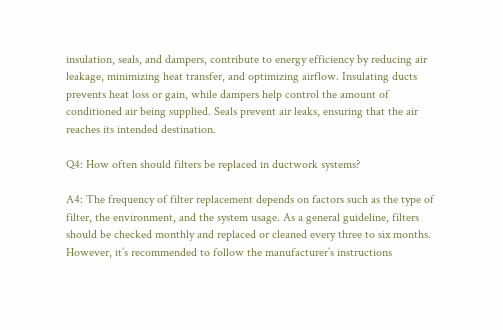insulation, seals, and dampers, contribute to energy efficiency by reducing air leakage, minimizing heat transfer, and optimizing airflow. Insulating ducts prevents heat loss or gain, while dampers help control the amount of conditioned air being supplied. Seals prevent air leaks, ensuring that the air reaches its intended destination.

Q4: How often should filters be replaced in ductwork systems?

A4: The frequency of filter replacement depends on factors such as the type of filter, the environment, and the system usage. As a general guideline, filters should be checked monthly and replaced or cleaned every three to six months. However, it’s recommended to follow the manufacturer’s instructions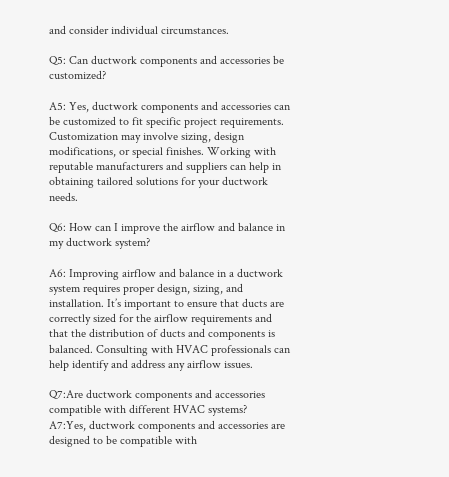and consider individual circumstances.

Q5: Can ductwork components and accessories be customized?

A5: Yes, ductwork components and accessories can be customized to fit specific project requirements. Customization may involve sizing, design modifications, or special finishes. Working with reputable manufacturers and suppliers can help in obtaining tailored solutions for your ductwork needs.

Q6: How can I improve the airflow and balance in my ductwork system?

A6: Improving airflow and balance in a ductwork system requires proper design, sizing, and installation. It’s important to ensure that ducts are correctly sized for the airflow requirements and that the distribution of ducts and components is balanced. Consulting with HVAC professionals can help identify and address any airflow issues.

Q7:Are ductwork components and accessories compatible with different HVAC systems?
A7:Yes, ductwork components and accessories are designed to be compatible with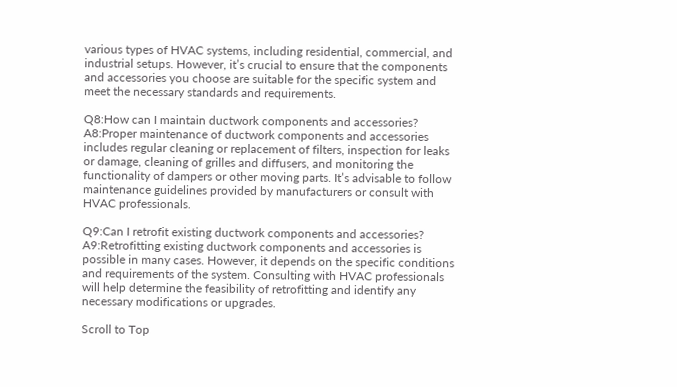various types of HVAC systems, including residential, commercial, and industrial setups. However, it’s crucial to ensure that the components and accessories you choose are suitable for the specific system and meet the necessary standards and requirements.

Q8:How can I maintain ductwork components and accessories?
A8:Proper maintenance of ductwork components and accessories includes regular cleaning or replacement of filters, inspection for leaks or damage, cleaning of grilles and diffusers, and monitoring the functionality of dampers or other moving parts. It’s advisable to follow maintenance guidelines provided by manufacturers or consult with HVAC professionals.

Q9:Can I retrofit existing ductwork components and accessories?
A9:Retrofitting existing ductwork components and accessories is possible in many cases. However, it depends on the specific conditions and requirements of the system. Consulting with HVAC professionals will help determine the feasibility of retrofitting and identify any necessary modifications or upgrades.

Scroll to Top